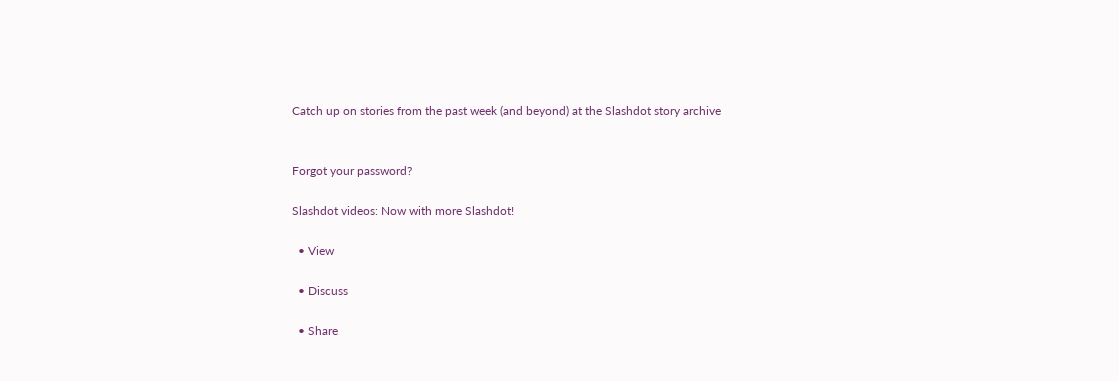Catch up on stories from the past week (and beyond) at the Slashdot story archive


Forgot your password?

Slashdot videos: Now with more Slashdot!

  • View

  • Discuss

  • Share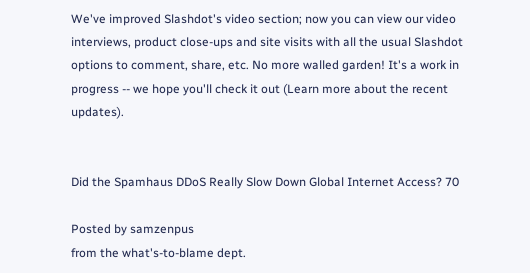We've improved Slashdot's video section; now you can view our video interviews, product close-ups and site visits with all the usual Slashdot options to comment, share, etc. No more walled garden! It's a work in progress -- we hope you'll check it out (Learn more about the recent updates).


Did the Spamhaus DDoS Really Slow Down Global Internet Access? 70

Posted by samzenpus
from the what's-to-blame dept.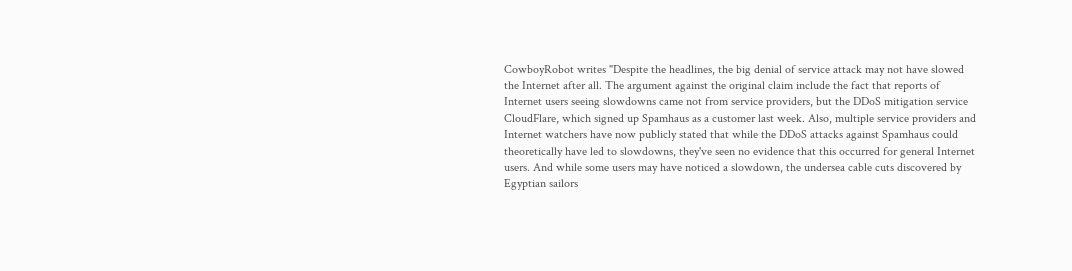CowboyRobot writes "Despite the headlines, the big denial of service attack may not have slowed the Internet after all. The argument against the original claim include the fact that reports of Internet users seeing slowdowns came not from service providers, but the DDoS mitigation service CloudFlare, which signed up Spamhaus as a customer last week. Also, multiple service providers and Internet watchers have now publicly stated that while the DDoS attacks against Spamhaus could theoretically have led to slowdowns, they've seen no evidence that this occurred for general Internet users. And while some users may have noticed a slowdown, the undersea cable cuts discovered by Egyptian sailors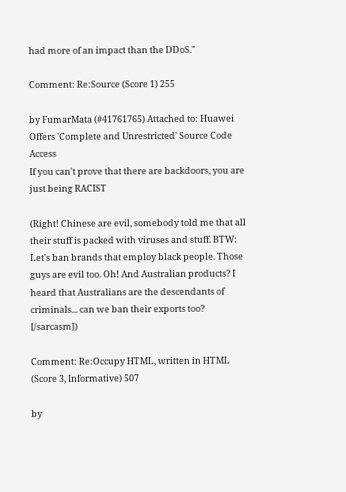had more of an impact than the DDoS."

Comment: Re:Source (Score 1) 255

by FumarMata (#41761765) Attached to: Huawei Offers 'Complete and Unrestricted' Source Code Access
If you can't prove that there are backdoors, you are just being RACIST

(Right! Chinese are evil, somebody told me that all their stuff is packed with viruses and stuff. BTW: Let's ban brands that employ black people. Those guys are evil too. Oh! And Australian products? I heard that Australians are the descendants of criminals... can we ban their exports too? [/sarcasm])

Comment: Re:Occupy HTML, written in HTML (Score 3, Informative) 507

by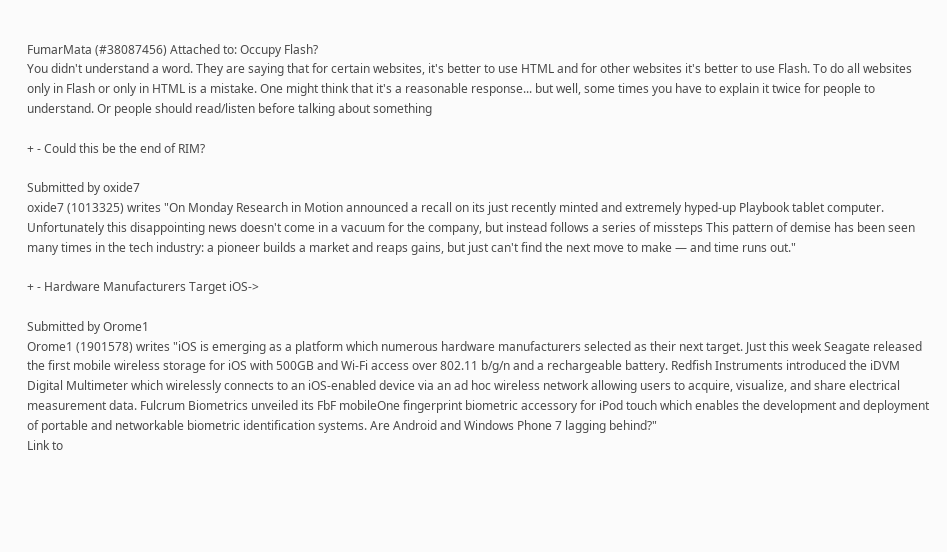FumarMata (#38087456) Attached to: Occupy Flash?
You didn't understand a word. They are saying that for certain websites, it's better to use HTML and for other websites it's better to use Flash. To do all websites only in Flash or only in HTML is a mistake. One might think that it's a reasonable response... but well, some times you have to explain it twice for people to understand. Or people should read/listen before talking about something

+ - Could this be the end of RIM?

Submitted by oxide7
oxide7 (1013325) writes "On Monday Research in Motion announced a recall on its just recently minted and extremely hyped-up Playbook tablet computer. Unfortunately this disappointing news doesn't come in a vacuum for the company, but instead follows a series of missteps This pattern of demise has been seen many times in the tech industry: a pioneer builds a market and reaps gains, but just can't find the next move to make — and time runs out."

+ - Hardware Manufacturers Target iOS->

Submitted by Orome1
Orome1 (1901578) writes "iOS is emerging as a platform which numerous hardware manufacturers selected as their next target. Just this week Seagate released the first mobile wireless storage for iOS with 500GB and Wi-Fi access over 802.11 b/g/n and a rechargeable battery. Redfish Instruments introduced the iDVM Digital Multimeter which wirelessly connects to an iOS-enabled device via an ad hoc wireless network allowing users to acquire, visualize, and share electrical measurement data. Fulcrum Biometrics unveiled its FbF mobileOne fingerprint biometric accessory for iPod touch which enables the development and deployment of portable and networkable biometric identification systems. Are Android and Windows Phone 7 lagging behind?"
Link to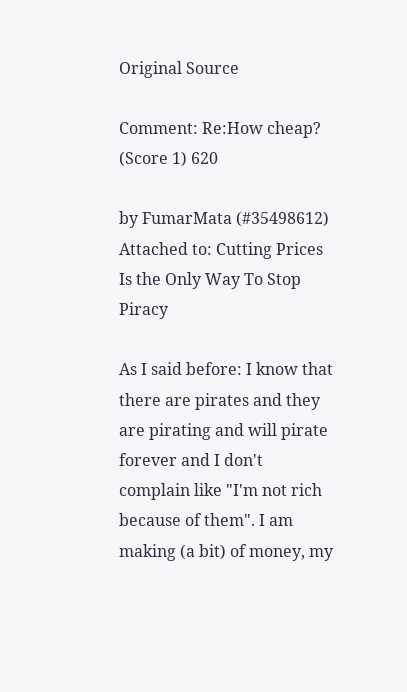Original Source

Comment: Re:How cheap? (Score 1) 620

by FumarMata (#35498612) Attached to: Cutting Prices Is the Only Way To Stop Piracy

As I said before: I know that there are pirates and they are pirating and will pirate forever and I don't complain like "I'm not rich because of them". I am making (a bit) of money, my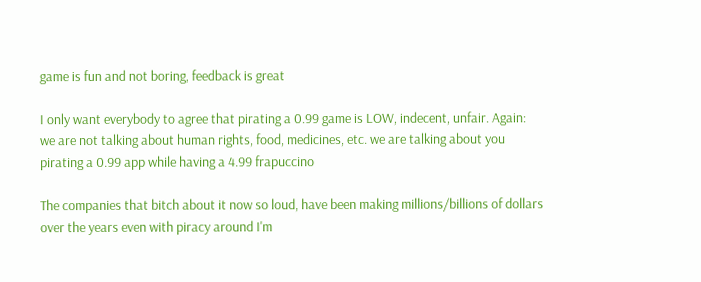game is fun and not boring, feedback is great

I only want everybody to agree that pirating a 0.99 game is LOW, indecent, unfair. Again: we are not talking about human rights, food, medicines, etc. we are talking about you pirating a 0.99 app while having a 4.99 frapuccino

The companies that bitch about it now so loud, have been making millions/billions of dollars over the years even with piracy around I'm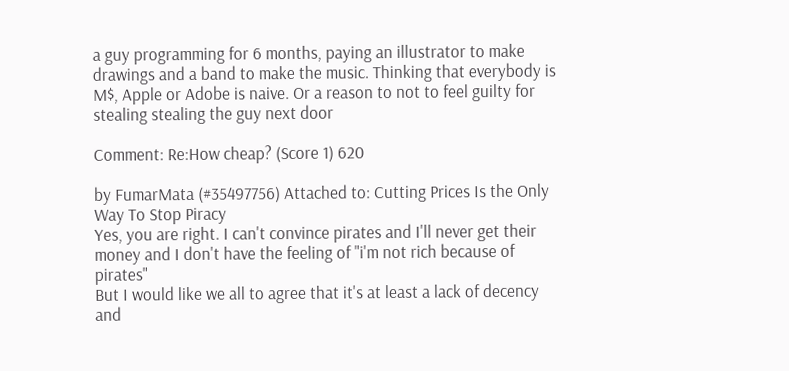a guy programming for 6 months, paying an illustrator to make drawings and a band to make the music. Thinking that everybody is M$, Apple or Adobe is naive. Or a reason to not to feel guilty for stealing stealing the guy next door

Comment: Re:How cheap? (Score 1) 620

by FumarMata (#35497756) Attached to: Cutting Prices Is the Only Way To Stop Piracy
Yes, you are right. I can't convince pirates and I'll never get their money and I don't have the feeling of "i'm not rich because of pirates"
But I would like we all to agree that it's at least a lack of decency and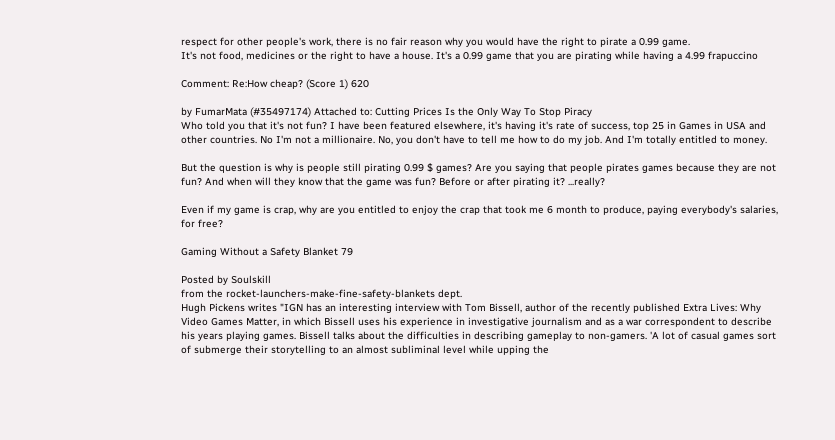respect for other people's work, there is no fair reason why you would have the right to pirate a 0.99 game.
It's not food, medicines or the right to have a house. It's a 0.99 game that you are pirating while having a 4.99 frapuccino

Comment: Re:How cheap? (Score 1) 620

by FumarMata (#35497174) Attached to: Cutting Prices Is the Only Way To Stop Piracy
Who told you that it's not fun? I have been featured elsewhere, it's having it's rate of success, top 25 in Games in USA and other countries. No I'm not a millionaire. No, you don't have to tell me how to do my job. And I'm totally entitled to money.

But the question is why is people still pirating 0.99 $ games? Are you saying that people pirates games because they are not fun? And when will they know that the game was fun? Before or after pirating it? ...really?

Even if my game is crap, why are you entitled to enjoy the crap that took me 6 month to produce, paying everybody's salaries, for free?

Gaming Without a Safety Blanket 79

Posted by Soulskill
from the rocket-launchers-make-fine-safety-blankets dept.
Hugh Pickens writes "IGN has an interesting interview with Tom Bissell, author of the recently published Extra Lives: Why Video Games Matter, in which Bissell uses his experience in investigative journalism and as a war correspondent to describe his years playing games. Bissell talks about the difficulties in describing gameplay to non-gamers. 'A lot of casual games sort of submerge their storytelling to an almost subliminal level while upping the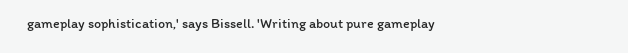gameplay sophistication,' says Bissell. 'Writing about pure gameplay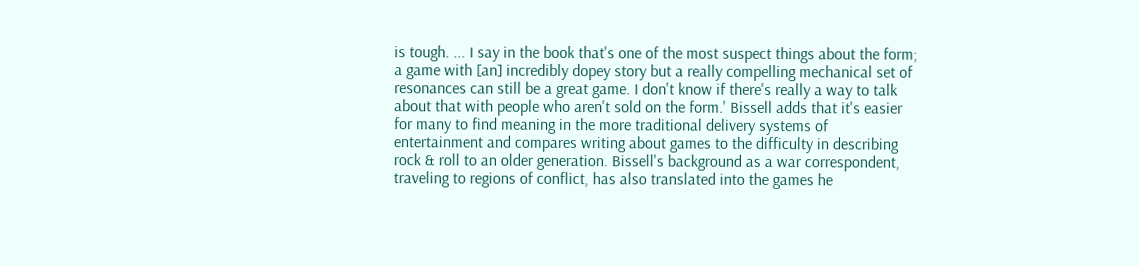is tough. ... I say in the book that's one of the most suspect things about the form; a game with [an] incredibly dopey story but a really compelling mechanical set of resonances can still be a great game. I don't know if there's really a way to talk about that with people who aren't sold on the form.' Bissell adds that it's easier for many to find meaning in the more traditional delivery systems of entertainment and compares writing about games to the difficulty in describing rock & roll to an older generation. Bissell's background as a war correspondent, traveling to regions of conflict, has also translated into the games he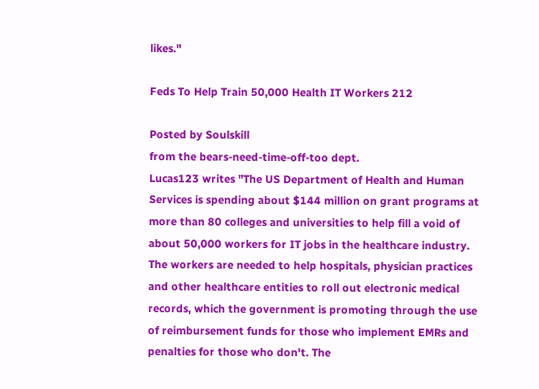likes."

Feds To Help Train 50,000 Health IT Workers 212

Posted by Soulskill
from the bears-need-time-off-too dept.
Lucas123 writes "The US Department of Health and Human Services is spending about $144 million on grant programs at more than 80 colleges and universities to help fill a void of about 50,000 workers for IT jobs in the healthcare industry. The workers are needed to help hospitals, physician practices and other healthcare entities to roll out electronic medical records, which the government is promoting through the use of reimbursement funds for those who implement EMRs and penalties for those who don't. The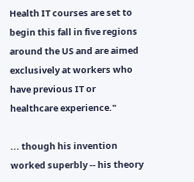Health IT courses are set to begin this fall in five regions around the US and are aimed exclusively at workers who have previous IT or healthcare experience."

... though his invention worked superbly -- his theory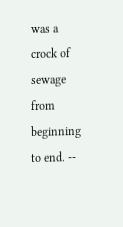was a crock of sewage from beginning to end. --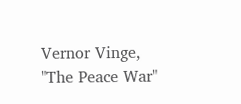Vernor Vinge, "The Peace War"